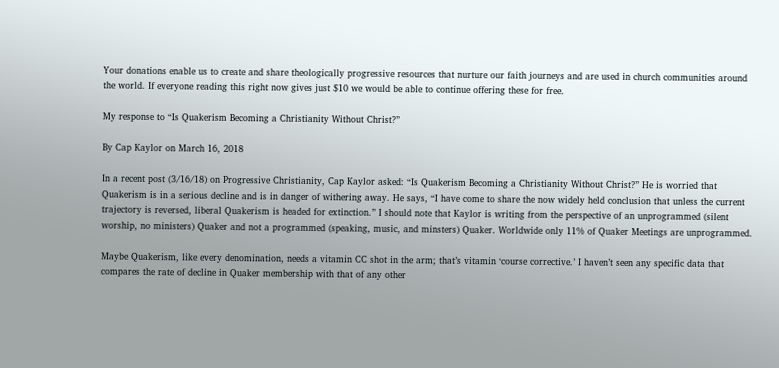Your donations enable us to create and share theologically progressive resources that nurture our faith journeys and are used in church communities around the world. If everyone reading this right now gives just $10 we would be able to continue offering these for free.

My response to “Is Quakerism Becoming a Christianity Without Christ?”

By Cap Kaylor on March 16, 2018

In a recent post (3/16/18) on Progressive Christianity, Cap Kaylor asked: “Is Quakerism Becoming a Christianity Without Christ?” He is worried that Quakerism is in a serious decline and is in danger of withering away. He says, “I have come to share the now widely held conclusion that unless the current trajectory is reversed, liberal Quakerism is headed for extinction.” I should note that Kaylor is writing from the perspective of an unprogrammed (silent worship, no ministers) Quaker and not a programmed (speaking, music, and minsters) Quaker. Worldwide only 11% of Quaker Meetings are unprogrammed.

Maybe Quakerism, like every denomination, needs a vitamin CC shot in the arm; that’s vitamin ‘course corrective.’ I haven’t seen any specific data that compares the rate of decline in Quaker membership with that of any other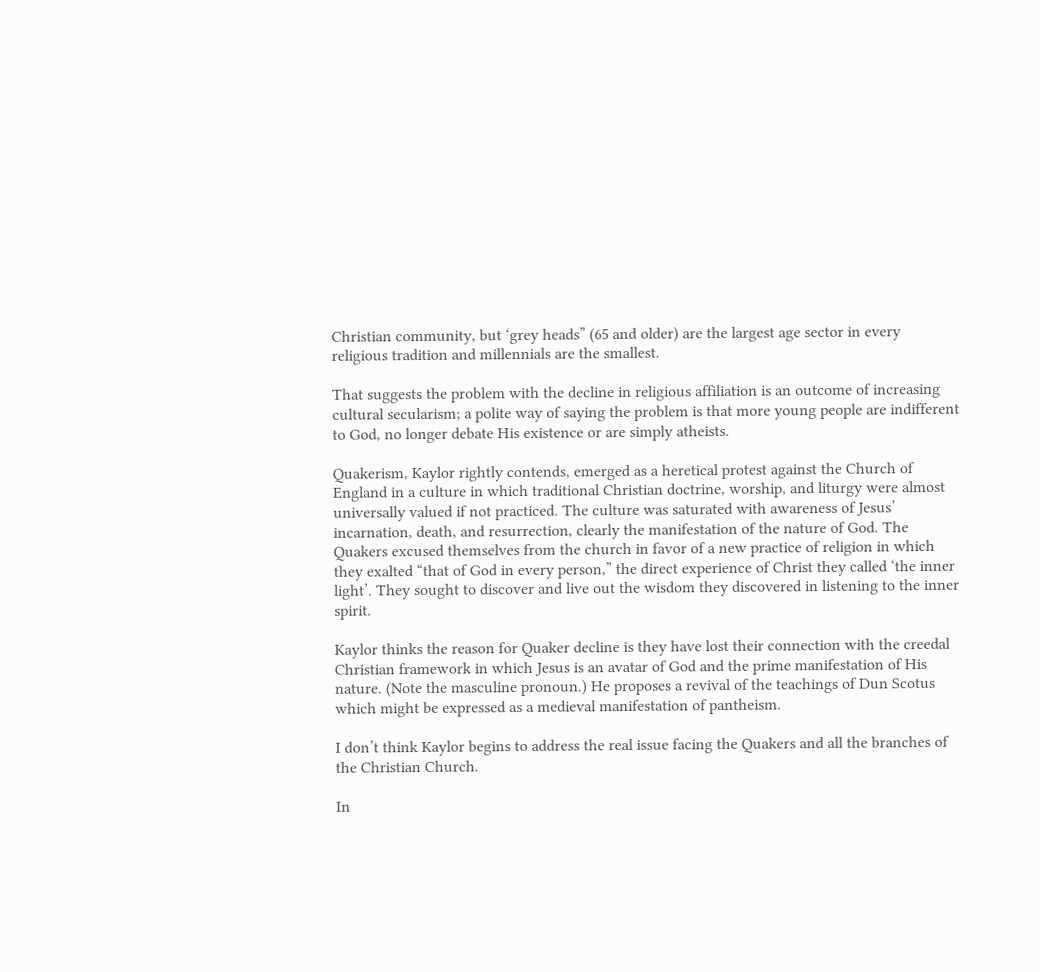Christian community, but ‘grey heads” (65 and older) are the largest age sector in every religious tradition and millennials are the smallest.

That suggests the problem with the decline in religious affiliation is an outcome of increasing cultural secularism; a polite way of saying the problem is that more young people are indifferent to God, no longer debate His existence or are simply atheists.

Quakerism, Kaylor rightly contends, emerged as a heretical protest against the Church of England in a culture in which traditional Christian doctrine, worship, and liturgy were almost universally valued if not practiced. The culture was saturated with awareness of Jesus’ incarnation, death, and resurrection, clearly the manifestation of the nature of God. The Quakers excused themselves from the church in favor of a new practice of religion in which they exalted “that of God in every person,” the direct experience of Christ they called ‘the inner light’. They sought to discover and live out the wisdom they discovered in listening to the inner spirit.

Kaylor thinks the reason for Quaker decline is they have lost their connection with the creedal Christian framework in which Jesus is an avatar of God and the prime manifestation of His nature. (Note the masculine pronoun.) He proposes a revival of the teachings of Dun Scotus which might be expressed as a medieval manifestation of pantheism.

I don’t think Kaylor begins to address the real issue facing the Quakers and all the branches of the Christian Church.

In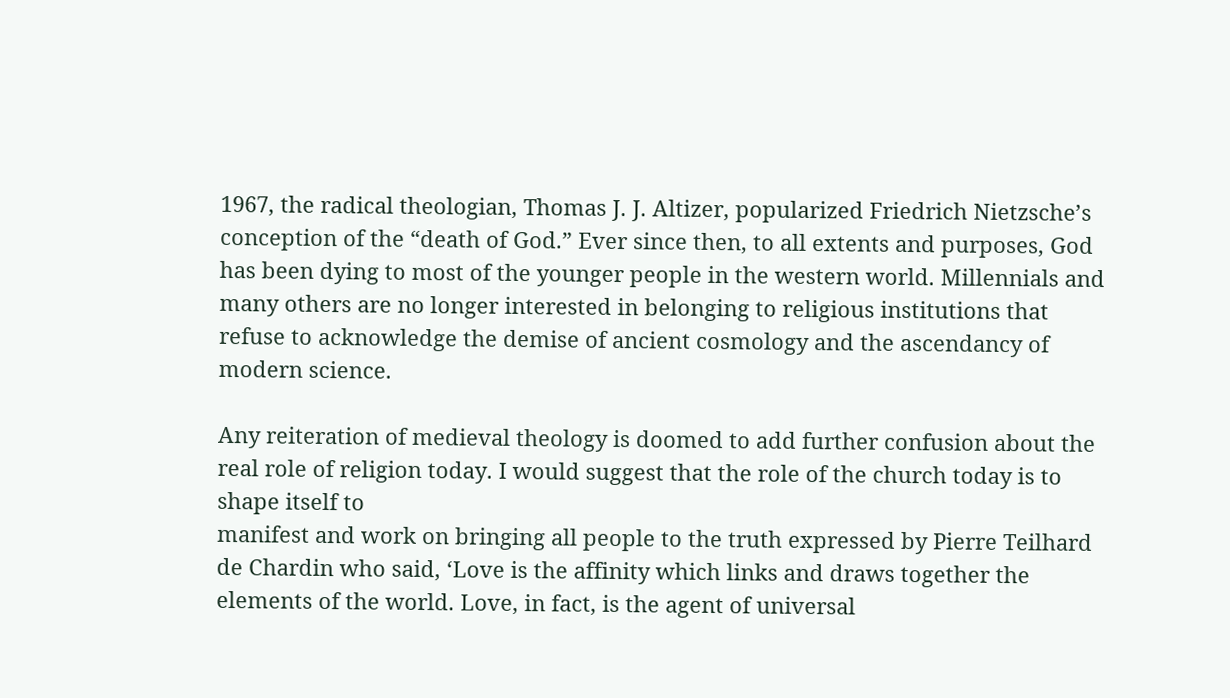1967, the radical theologian, Thomas J. J. Altizer, popularized Friedrich Nietzsche’s conception of the “death of God.” Ever since then, to all extents and purposes, God has been dying to most of the younger people in the western world. Millennials and many others are no longer interested in belonging to religious institutions that refuse to acknowledge the demise of ancient cosmology and the ascendancy of modern science.

Any reiteration of medieval theology is doomed to add further confusion about the real role of religion today. I would suggest that the role of the church today is to shape itself to
manifest and work on bringing all people to the truth expressed by Pierre Teilhard de Chardin who said, ‘Love is the affinity which links and draws together the elements of the world. Love, in fact, is the agent of universal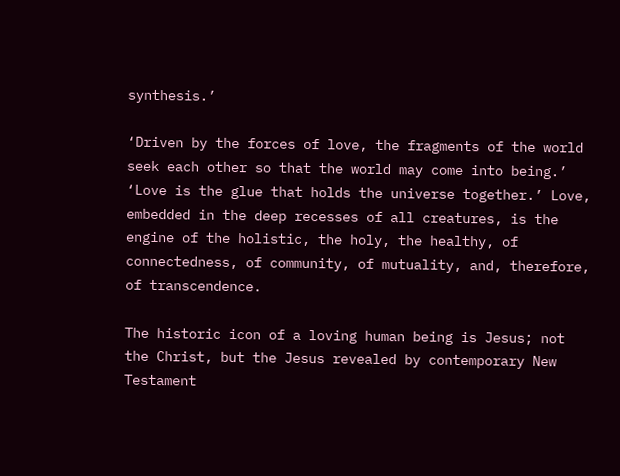synthesis.’

‘Driven by the forces of love, the fragments of the world seek each other so that the world may come into being.’ ‘Love is the glue that holds the universe together.’ Love, embedded in the deep recesses of all creatures, is the engine of the holistic, the holy, the healthy, of connectedness, of community, of mutuality, and, therefore, of transcendence.

The historic icon of a loving human being is Jesus; not the Christ, but the Jesus revealed by contemporary New Testament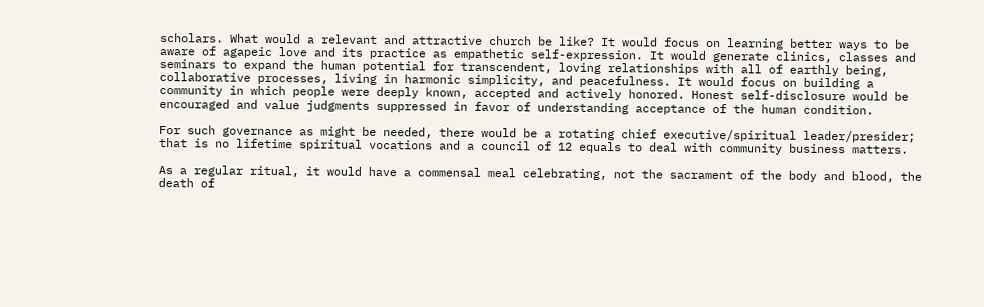scholars. What would a relevant and attractive church be like? It would focus on learning better ways to be aware of agapeic love and its practice as empathetic self-expression. It would generate clinics, classes and seminars to expand the human potential for transcendent, loving relationships with all of earthly being, collaborative processes, living in harmonic simplicity, and peacefulness. It would focus on building a community in which people were deeply known, accepted and actively honored. Honest self-disclosure would be encouraged and value judgments suppressed in favor of understanding acceptance of the human condition.

For such governance as might be needed, there would be a rotating chief executive/spiritual leader/presider; that is no lifetime spiritual vocations and a council of 12 equals to deal with community business matters.

As a regular ritual, it would have a commensal meal celebrating, not the sacrament of the body and blood, the death of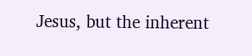Jesus, but the inherent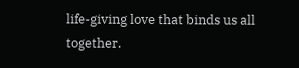life-giving love that binds us all together.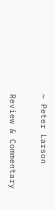~ Peter Larson

Review & Commentary